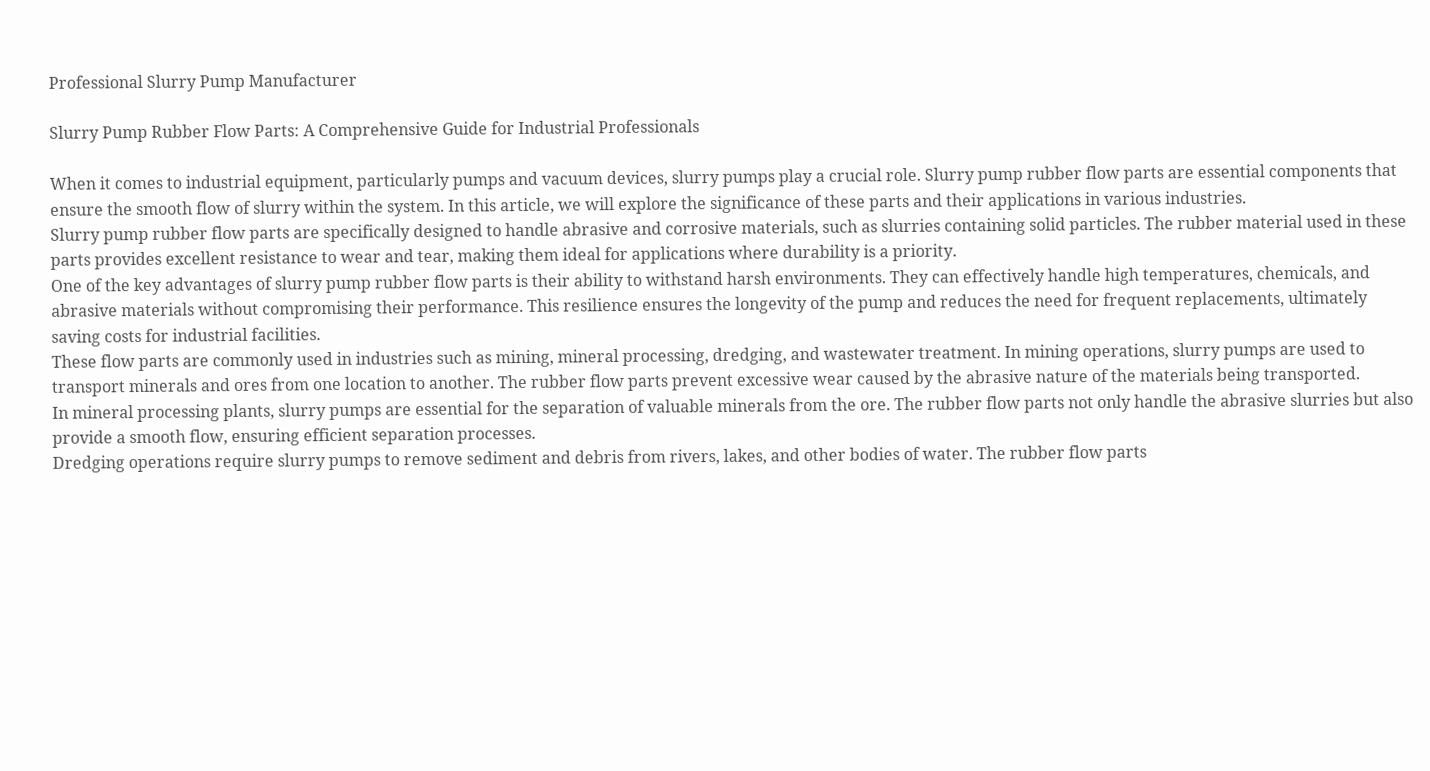Professional Slurry Pump Manufacturer

Slurry Pump Rubber Flow Parts: A Comprehensive Guide for Industrial Professionals

When it comes to industrial equipment, particularly pumps and vacuum devices, slurry pumps play a crucial role. Slurry pump rubber flow parts are essential components that ensure the smooth flow of slurry within the system. In this article, we will explore the significance of these parts and their applications in various industries.
Slurry pump rubber flow parts are specifically designed to handle abrasive and corrosive materials, such as slurries containing solid particles. The rubber material used in these parts provides excellent resistance to wear and tear, making them ideal for applications where durability is a priority.
One of the key advantages of slurry pump rubber flow parts is their ability to withstand harsh environments. They can effectively handle high temperatures, chemicals, and abrasive materials without compromising their performance. This resilience ensures the longevity of the pump and reduces the need for frequent replacements, ultimately saving costs for industrial facilities.
These flow parts are commonly used in industries such as mining, mineral processing, dredging, and wastewater treatment. In mining operations, slurry pumps are used to transport minerals and ores from one location to another. The rubber flow parts prevent excessive wear caused by the abrasive nature of the materials being transported.
In mineral processing plants, slurry pumps are essential for the separation of valuable minerals from the ore. The rubber flow parts not only handle the abrasive slurries but also provide a smooth flow, ensuring efficient separation processes.
Dredging operations require slurry pumps to remove sediment and debris from rivers, lakes, and other bodies of water. The rubber flow parts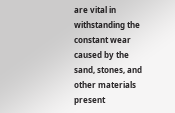are vital in withstanding the constant wear caused by the sand, stones, and other materials present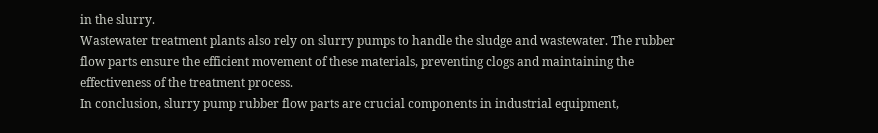in the slurry.
Wastewater treatment plants also rely on slurry pumps to handle the sludge and wastewater. The rubber flow parts ensure the efficient movement of these materials, preventing clogs and maintaining the effectiveness of the treatment process.
In conclusion, slurry pump rubber flow parts are crucial components in industrial equipment,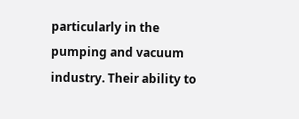particularly in the pumping and vacuum industry. Their ability to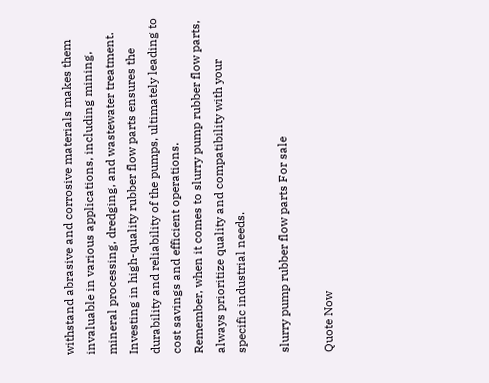withstand abrasive and corrosive materials makes them invaluable in various applications, including mining, mineral processing, dredging, and wastewater treatment. Investing in high-quality rubber flow parts ensures the durability and reliability of the pumps, ultimately leading to cost savings and efficient operations.
Remember, when it comes to slurry pump rubber flow parts, always prioritize quality and compatibility with your specific industrial needs.

slurry pump rubber flow parts For sale

Quote Now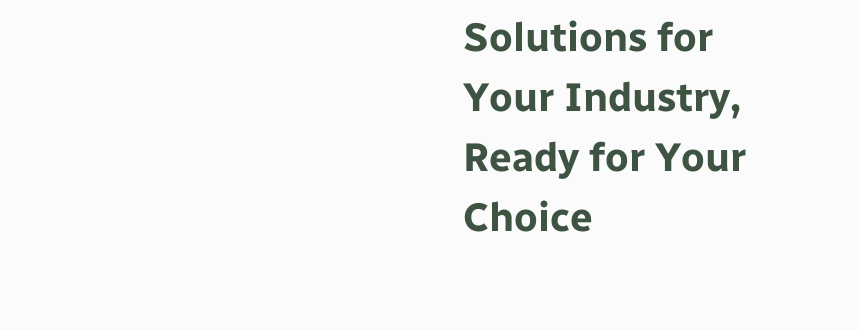Solutions for Your Industry, Ready for Your Choice